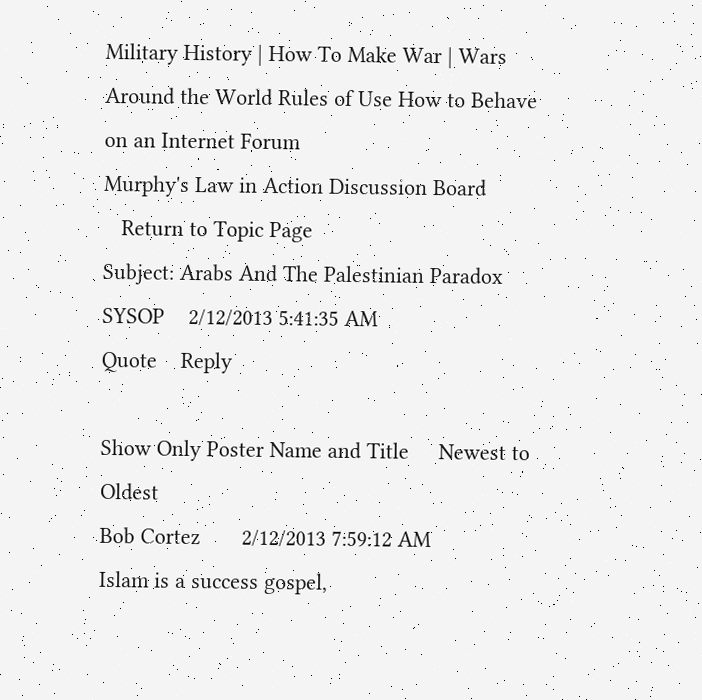Military History | How To Make War | Wars Around the World Rules of Use How to Behave on an Internet Forum
Murphy's Law in Action Discussion Board
   Return to Topic Page
Subject: Arabs And The Palestinian Paradox
SYSOP    2/12/2013 5:41:35 AM
Quote    Reply

Show Only Poster Name and Title     Newest to Oldest
Bob Cortez       2/12/2013 7:59:12 AM
Islam is a success gospel,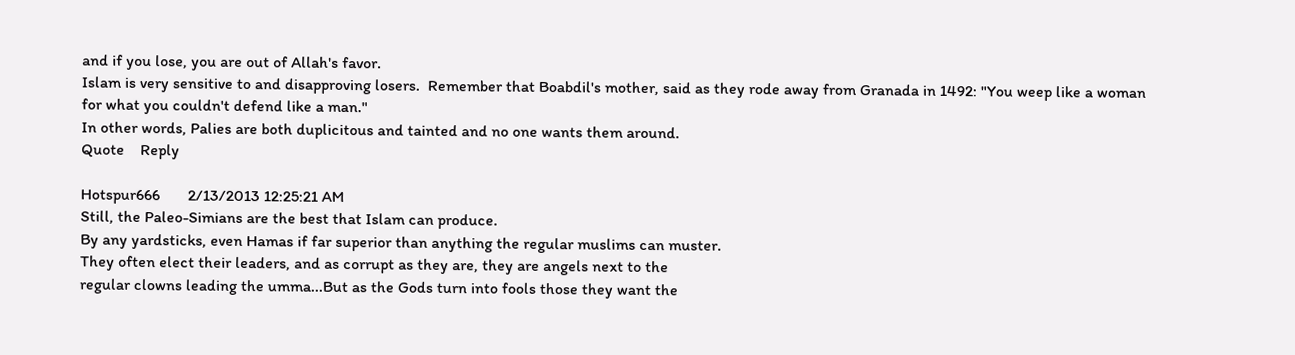and if you lose, you are out of Allah's favor.
Islam is very sensitive to and disapproving losers.  Remember that Boabdil's mother, said as they rode away from Granada in 1492: "You weep like a woman for what you couldn't defend like a man."
In other words, Palies are both duplicitous and tainted and no one wants them around.
Quote    Reply

Hotspur666       2/13/2013 12:25:21 AM
Still, the Paleo-Simians are the best that Islam can produce.
By any yardsticks, even Hamas if far superior than anything the regular muslims can muster.
They often elect their leaders, and as corrupt as they are, they are angels next to the
regular clowns leading the umma...But as the Gods turn into fools those they want the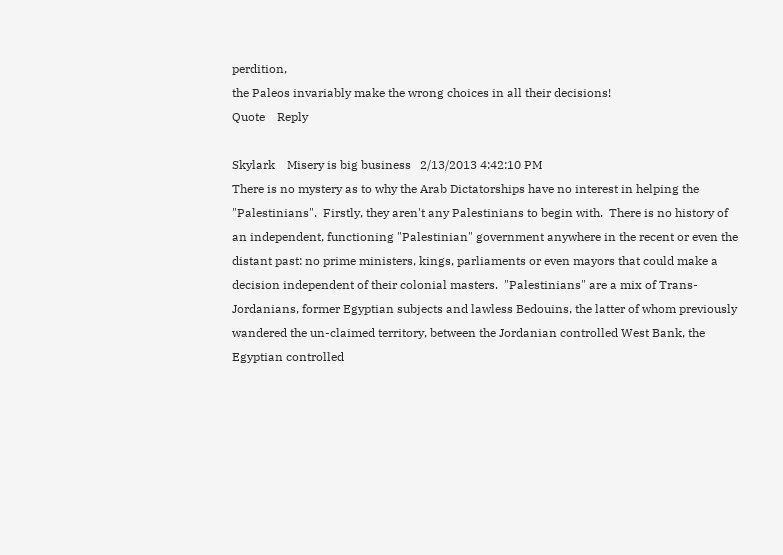perdition,
the Paleos invariably make the wrong choices in all their decisions!
Quote    Reply

Skylark    Misery is big business   2/13/2013 4:42:10 PM
There is no mystery as to why the Arab Dictatorships have no interest in helping the "Palestinians".  Firstly, they aren't any Palestinians to begin with.  There is no history of an independent, functioning "Palestinian" government anywhere in the recent or even the distant past: no prime ministers, kings, parliaments or even mayors that could make a decision independent of their colonial masters.  "Palestinians" are a mix of Trans-Jordanians, former Egyptian subjects and lawless Bedouins, the latter of whom previously wandered the un-claimed territory, between the Jordanian controlled West Bank, the Egyptian controlled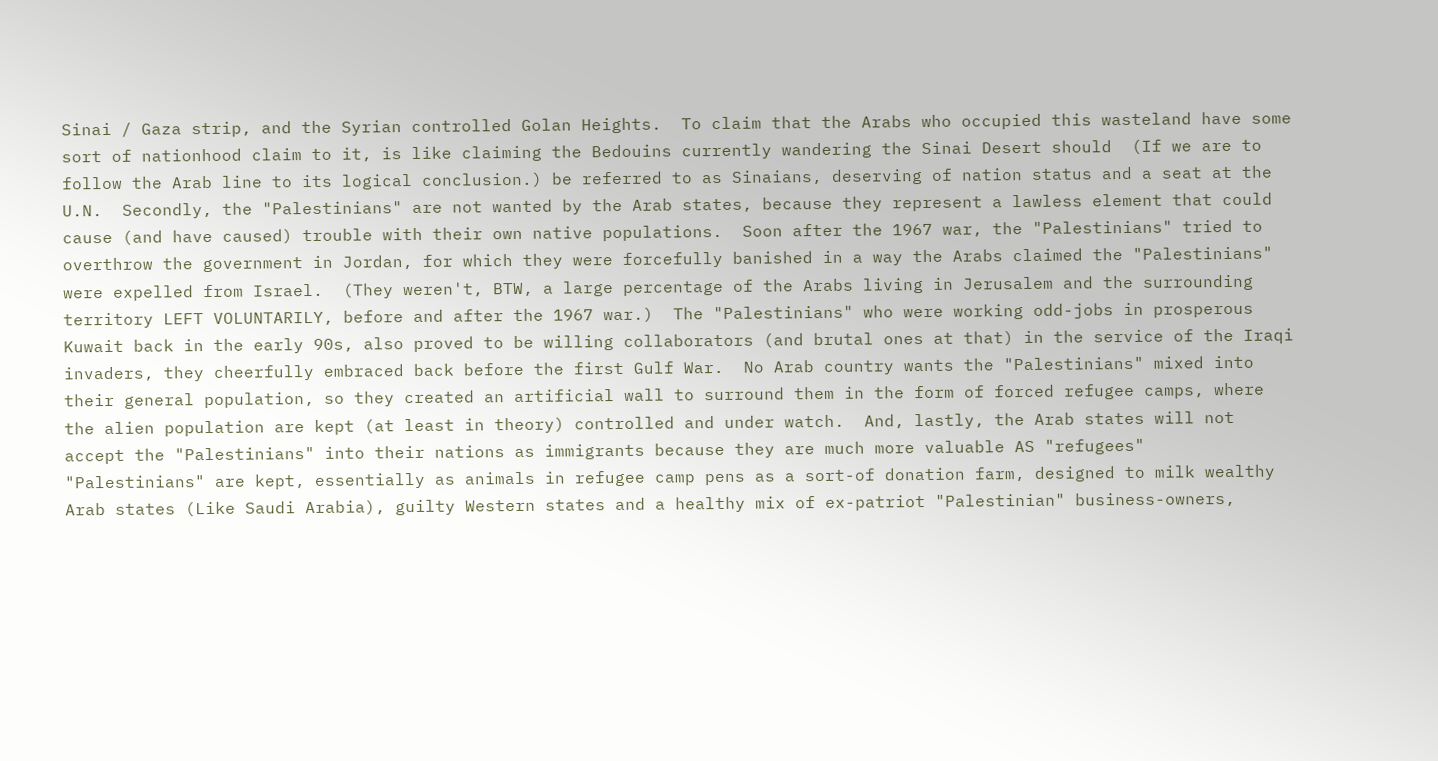Sinai / Gaza strip, and the Syrian controlled Golan Heights.  To claim that the Arabs who occupied this wasteland have some sort of nationhood claim to it, is like claiming the Bedouins currently wandering the Sinai Desert should  (If we are to follow the Arab line to its logical conclusion.) be referred to as Sinaians, deserving of nation status and a seat at the U.N.  Secondly, the "Palestinians" are not wanted by the Arab states, because they represent a lawless element that could cause (and have caused) trouble with their own native populations.  Soon after the 1967 war, the "Palestinians" tried to overthrow the government in Jordan, for which they were forcefully banished in a way the Arabs claimed the "Palestinians" were expelled from Israel.  (They weren't, BTW, a large percentage of the Arabs living in Jerusalem and the surrounding territory LEFT VOLUNTARILY, before and after the 1967 war.)  The "Palestinians" who were working odd-jobs in prosperous Kuwait back in the early 90s, also proved to be willing collaborators (and brutal ones at that) in the service of the Iraqi invaders, they cheerfully embraced back before the first Gulf War.  No Arab country wants the "Palestinians" mixed into their general population, so they created an artificial wall to surround them in the form of forced refugee camps, where the alien population are kept (at least in theory) controlled and under watch.  And, lastly, the Arab states will not accept the "Palestinians" into their nations as immigrants because they are much more valuable AS "refugees"  "Palestinians" are kept, essentially as animals in refugee camp pens as a sort-of donation farm, designed to milk wealthy Arab states (Like Saudi Arabia), guilty Western states and a healthy mix of ex-patriot "Palestinian" business-owners,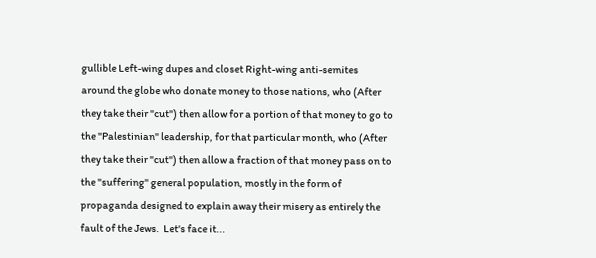gullible Left-wing dupes and closet Right-wing anti-semites around the globe who donate money to those nations, who (After they take their "cut") then allow for a portion of that money to go to the "Palestinian" leadership, for that particular month, who (After they take their "cut") then allow a fraction of that money pass on to the "suffering" general population, mostly in the form of propaganda designed to explain away their misery as entirely the fault of the Jews.  Let's face it...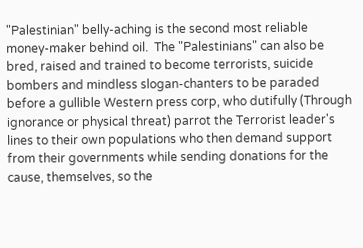"Palestinian" belly-aching is the second most reliable money-maker behind oil.  The "Palestinians" can also be bred, raised and trained to become terrorists, suicide bombers and mindless slogan-chanters to be paraded before a gullible Western press corp, who dutifully (Through ignorance or physical threat) parrot the Terrorist leader's lines to their own populations who then demand support from their governments while sending donations for the cause, themselves, so the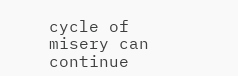cycle of misery can continue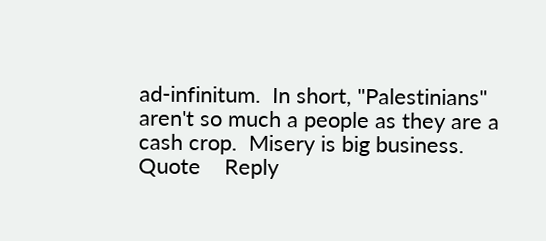ad-infinitum.  In short, "Palestinians" aren't so much a people as they are a cash crop.  Misery is big business.
Quote    Reply